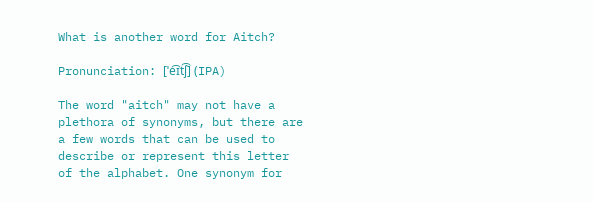What is another word for Aitch?

Pronunciation: [ˈe͡ɪt͡ʃ] (IPA)

The word "aitch" may not have a plethora of synonyms, but there are a few words that can be used to describe or represent this letter of the alphabet. One synonym for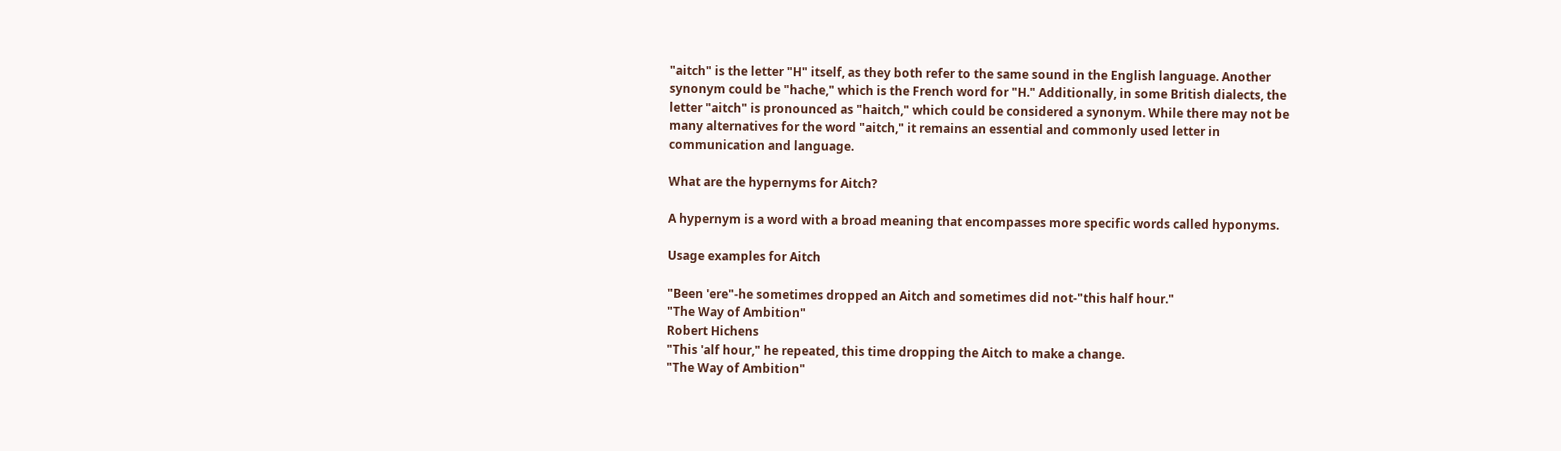"aitch" is the letter "H" itself, as they both refer to the same sound in the English language. Another synonym could be "hache," which is the French word for "H." Additionally, in some British dialects, the letter "aitch" is pronounced as "haitch," which could be considered a synonym. While there may not be many alternatives for the word "aitch," it remains an essential and commonly used letter in communication and language.

What are the hypernyms for Aitch?

A hypernym is a word with a broad meaning that encompasses more specific words called hyponyms.

Usage examples for Aitch

"Been 'ere"-he sometimes dropped an Aitch and sometimes did not-"this half hour."
"The Way of Ambition"
Robert Hichens
"This 'alf hour," he repeated, this time dropping the Aitch to make a change.
"The Way of Ambition"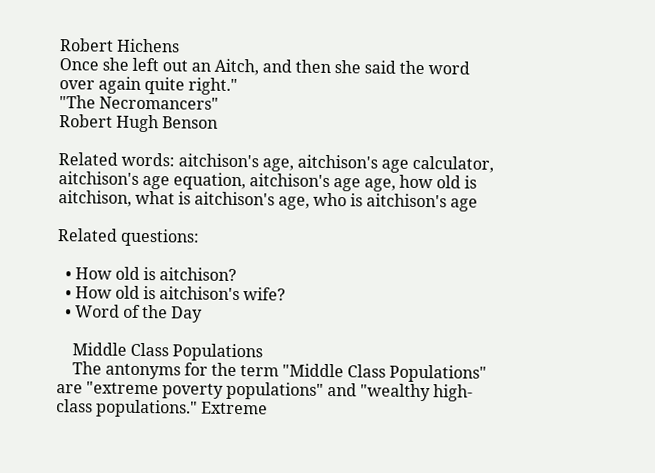Robert Hichens
Once she left out an Aitch, and then she said the word over again quite right."
"The Necromancers"
Robert Hugh Benson

Related words: aitchison's age, aitchison's age calculator, aitchison's age equation, aitchison's age age, how old is aitchison, what is aitchison's age, who is aitchison's age

Related questions:

  • How old is aitchison?
  • How old is aitchison's wife?
  • Word of the Day

    Middle Class Populations
    The antonyms for the term "Middle Class Populations" are "extreme poverty populations" and "wealthy high-class populations." Extreme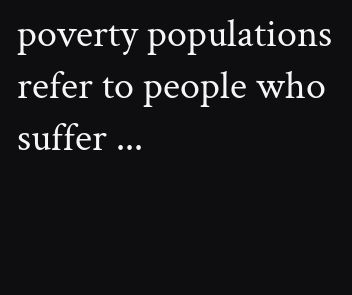poverty populations refer to people who suffer ...